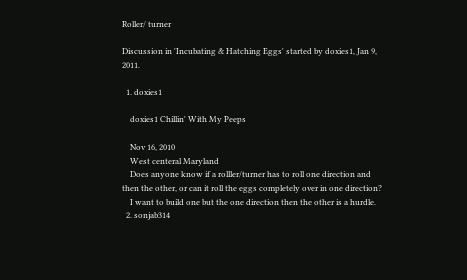Roller/ turner

Discussion in 'Incubating & Hatching Eggs' started by doxies1, Jan 9, 2011.

  1. doxies1

    doxies1 Chillin' With My Peeps

    Nov 16, 2010
    West centeral Maryland
    Does anyone know if a rolller/turner has to roll one direction and then the other, or can it roll the eggs completely over in one direction?
    I want to build one but the one direction then the other is a hurdle.
  2. sonjab314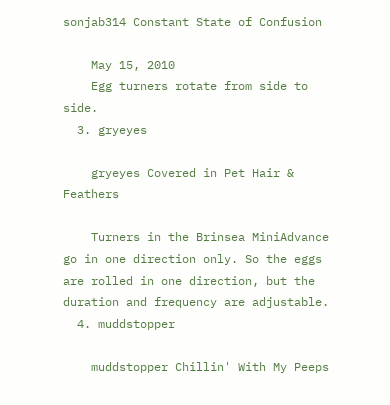sonjab314 Constant State of Confusion

    May 15, 2010
    Egg turners rotate from side to side.
  3. gryeyes

    gryeyes Covered in Pet Hair & Feathers

    Turners in the Brinsea MiniAdvance go in one direction only. So the eggs are rolled in one direction, but the duration and frequency are adjustable.
  4. muddstopper

    muddstopper Chillin' With My Peeps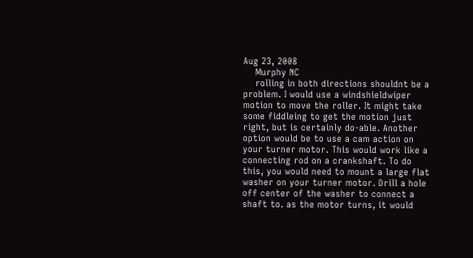Aug 23, 2008
    Murphy NC
    rolling in both directions shouldnt be a problem. I would use a windshieldwiper motion to move the roller. It might take some fiddleing to get the motion just right, but is certainly do-able. Another option would be to use a cam action on your turner motor. This would work like a connecting rod on a crankshaft. To do this, you would need to mount a large flat washer on your turner motor. Drill a hole off center of the washer to connect a shaft to. as the motor turns, it would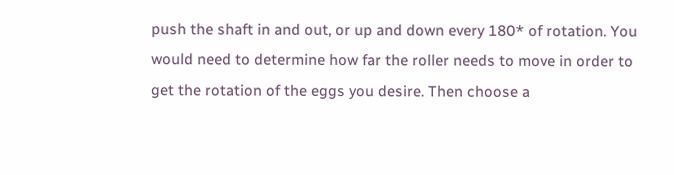push the shaft in and out, or up and down every 180* of rotation. You would need to determine how far the roller needs to move in order to get the rotation of the eggs you desire. Then choose a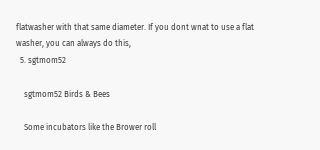flatwasher with that same diameter. If you dont wnat to use a flat washer, you can always do this,
  5. sgtmom52

    sgtmom52 Birds & Bees

    Some incubators like the Brower roll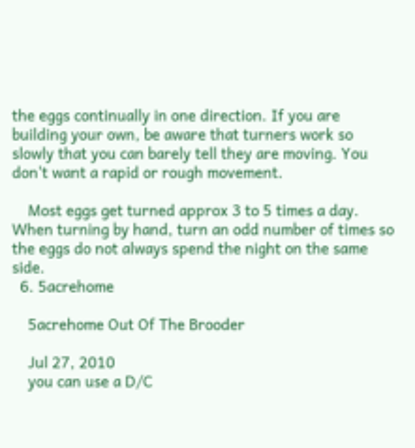the eggs continually in one direction. If you are building your own, be aware that turners work so slowly that you can barely tell they are moving. You don't want a rapid or rough movement.

    Most eggs get turned approx 3 to 5 times a day. When turning by hand, turn an odd number of times so the eggs do not always spend the night on the same side.
  6. 5acrehome

    5acrehome Out Of The Brooder

    Jul 27, 2010
    you can use a D/C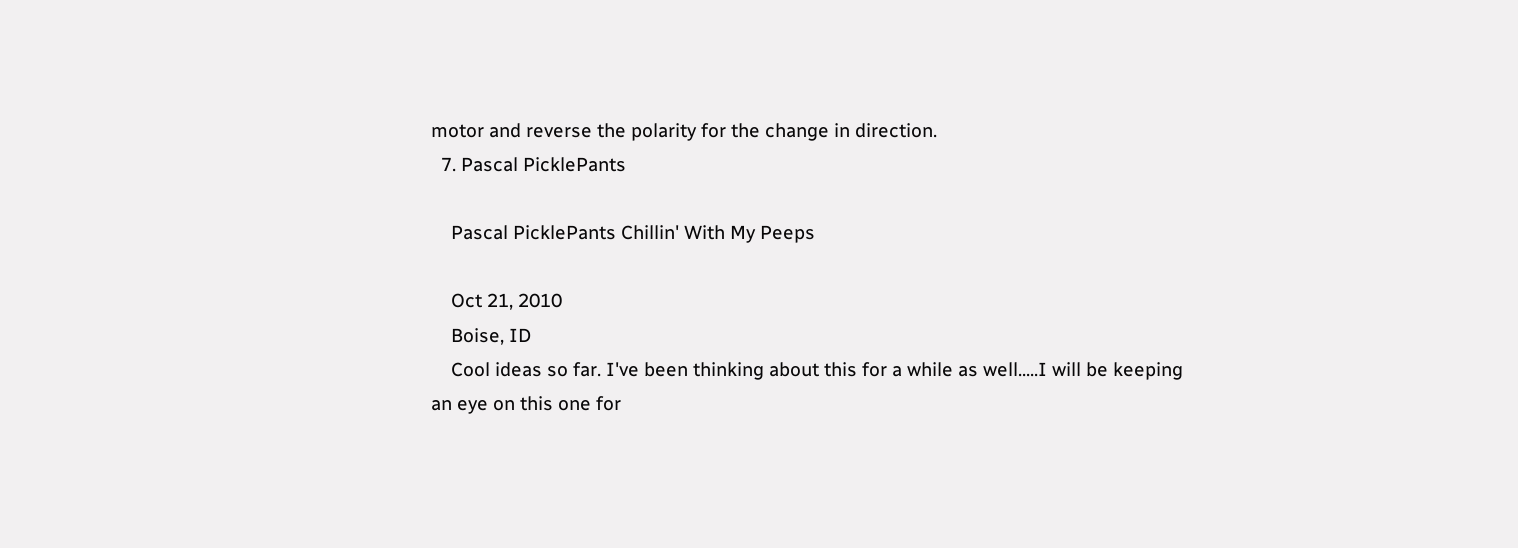motor and reverse the polarity for the change in direction.
  7. Pascal PicklePants

    Pascal PicklePants Chillin' With My Peeps

    Oct 21, 2010
    Boise, ID
    Cool ideas so far. I've been thinking about this for a while as well.....I will be keeping an eye on this one for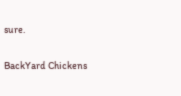sure.

BackYard Chickens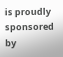is proudly sponsored by